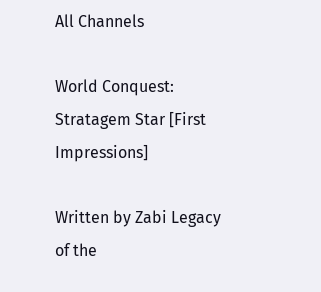All Channels

World Conquest: Stratagem Star [First Impressions]

Written by Zabi Legacy of the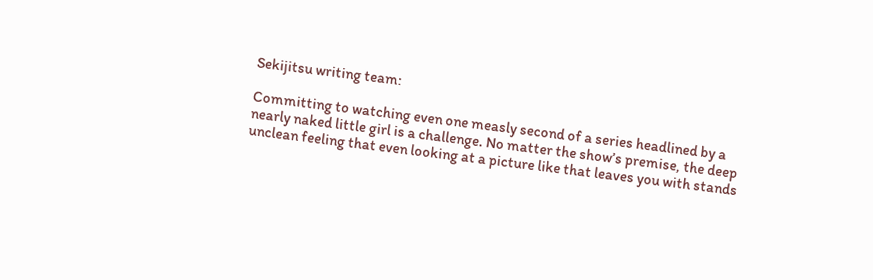Sekijitsu writing team:

Committing to watching even one measly second of a series headlined by a nearly naked little girl is a challenge. No matter the show’s premise, the deep unclean feeling that even looking at a picture like that leaves you with stands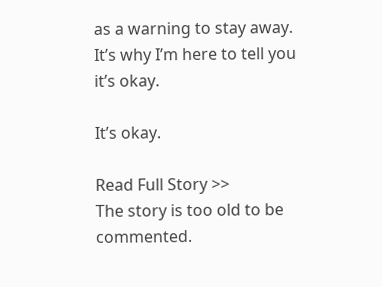as a warning to stay away. It’s why I’m here to tell you it’s okay.

It’s okay.

Read Full Story >>
The story is too old to be commented.